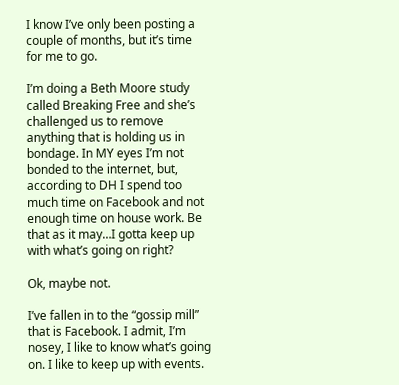I know I’ve only been posting a couple of months, but it’s time for me to go.

I’m doing a Beth Moore study called Breaking Free and she’s challenged us to remove anything that is holding us in bondage. In MY eyes I’m not bonded to the internet, but, according to DH I spend too much time on Facebook and not enough time on house work. Be that as it may…I gotta keep up with what’s going on right?

Ok, maybe not.

I’ve fallen in to the “gossip mill” that is Facebook. I admit, I’m nosey, I like to know what’s going on. I like to keep up with events.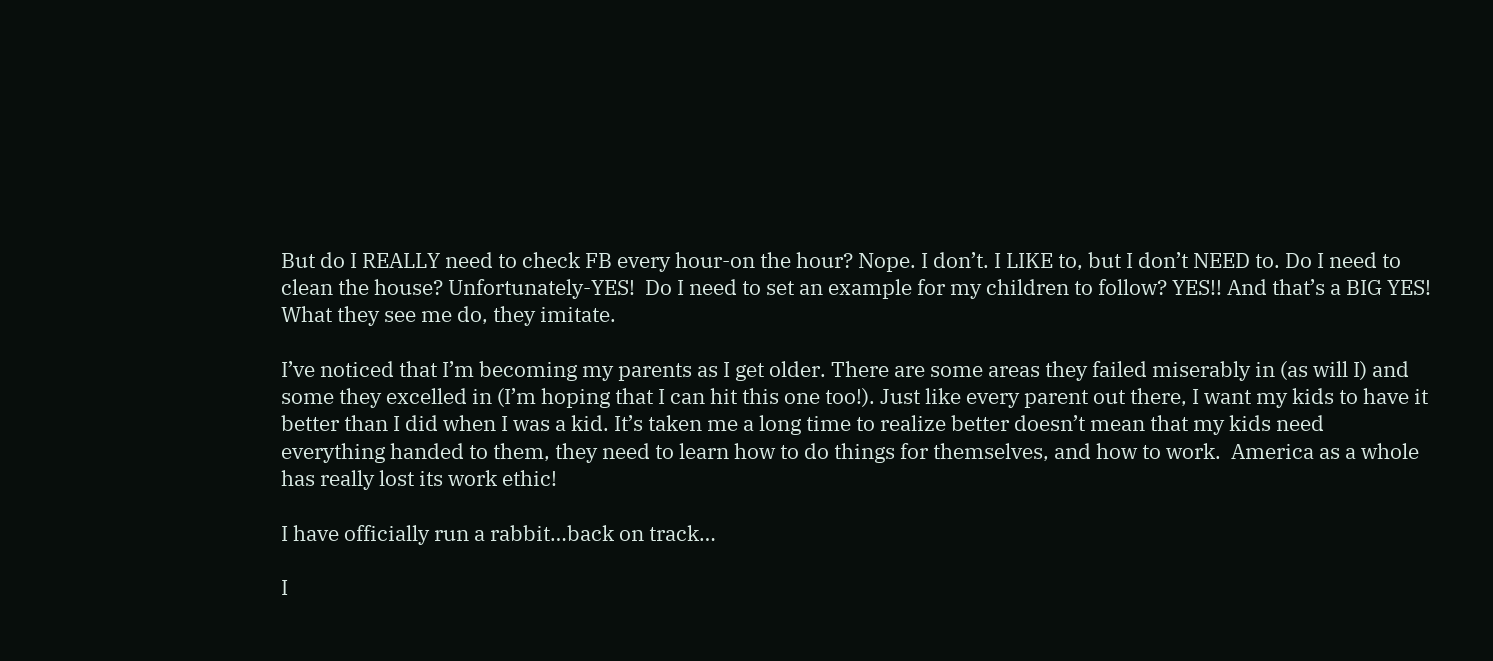But do I REALLY need to check FB every hour-on the hour? Nope. I don’t. I LIKE to, but I don’t NEED to. Do I need to clean the house? Unfortunately-YES!  Do I need to set an example for my children to follow? YES!! And that’s a BIG YES! What they see me do, they imitate.

I’ve noticed that I’m becoming my parents as I get older. There are some areas they failed miserably in (as will I) and some they excelled in (I’m hoping that I can hit this one too!). Just like every parent out there, I want my kids to have it better than I did when I was a kid. It’s taken me a long time to realize better doesn’t mean that my kids need everything handed to them, they need to learn how to do things for themselves, and how to work.  America as a whole has really lost its work ethic!

I have officially run a rabbit…back on track…

I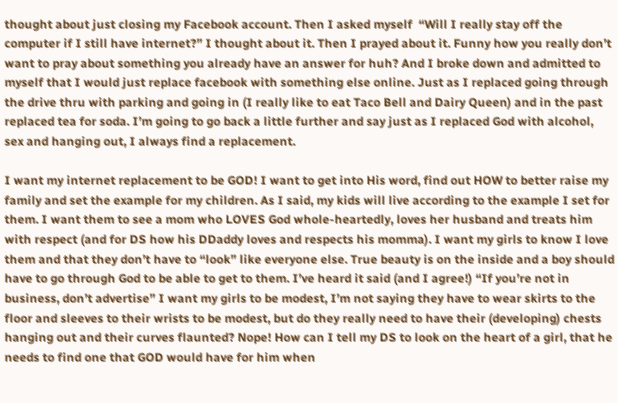thought about just closing my Facebook account. Then I asked myself  “Will I really stay off the computer if I still have internet?” I thought about it. Then I prayed about it. Funny how you really don’t want to pray about something you already have an answer for huh? And I broke down and admitted to myself that I would just replace facebook with something else online. Just as I replaced going through the drive thru with parking and going in (I really like to eat Taco Bell and Dairy Queen) and in the past replaced tea for soda. I’m going to go back a little further and say just as I replaced God with alcohol, sex and hanging out, I always find a replacement.

I want my internet replacement to be GOD! I want to get into His word, find out HOW to better raise my family and set the example for my children. As I said, my kids will live according to the example I set for them. I want them to see a mom who LOVES God whole-heartedly, loves her husband and treats him with respect (and for DS how his DDaddy loves and respects his momma). I want my girls to know I love them and that they don’t have to “look” like everyone else. True beauty is on the inside and a boy should have to go through God to be able to get to them. I’ve heard it said (and I agree!) “If you’re not in business, don’t advertise” I want my girls to be modest, I’m not saying they have to wear skirts to the floor and sleeves to their wrists to be modest, but do they really need to have their (developing) chests hanging out and their curves flaunted? Nope! How can I tell my DS to look on the heart of a girl, that he needs to find one that GOD would have for him when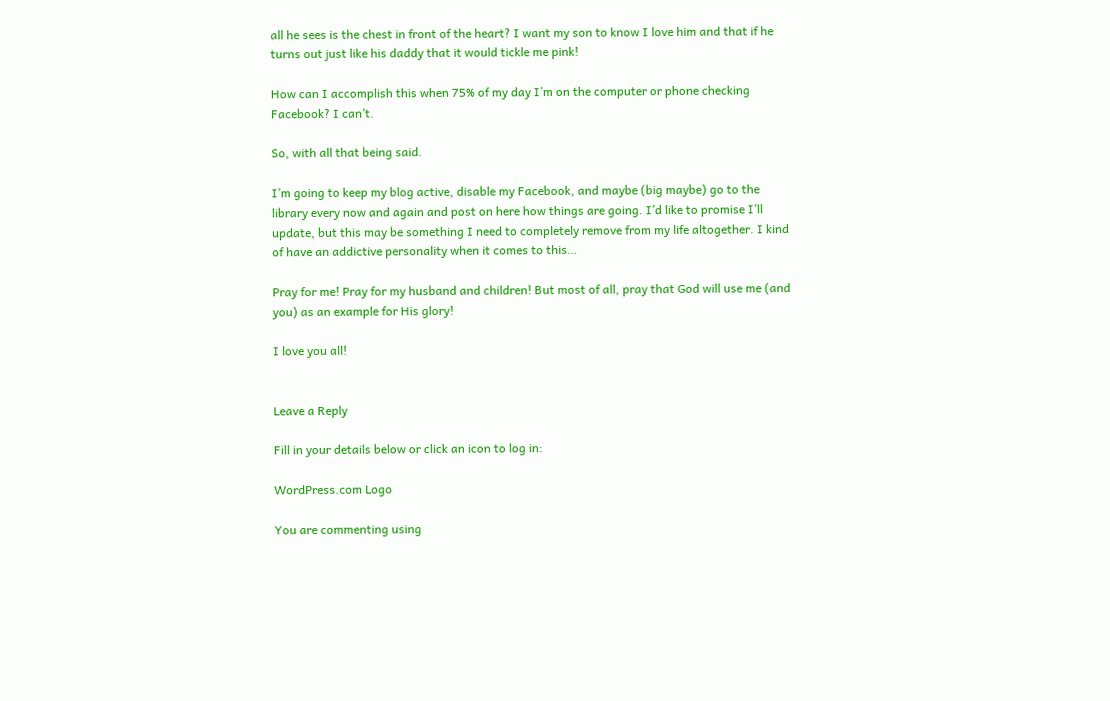all he sees is the chest in front of the heart? I want my son to know I love him and that if he turns out just like his daddy that it would tickle me pink!

How can I accomplish this when 75% of my day I’m on the computer or phone checking Facebook? I can’t.

So, with all that being said.

I’m going to keep my blog active, disable my Facebook, and maybe (big maybe) go to the library every now and again and post on here how things are going. I’d like to promise I’ll update, but this may be something I need to completely remove from my life altogether. I kind of have an addictive personality when it comes to this…

Pray for me! Pray for my husband and children! But most of all, pray that God will use me (and you) as an example for His glory!

I love you all!


Leave a Reply

Fill in your details below or click an icon to log in:

WordPress.com Logo

You are commenting using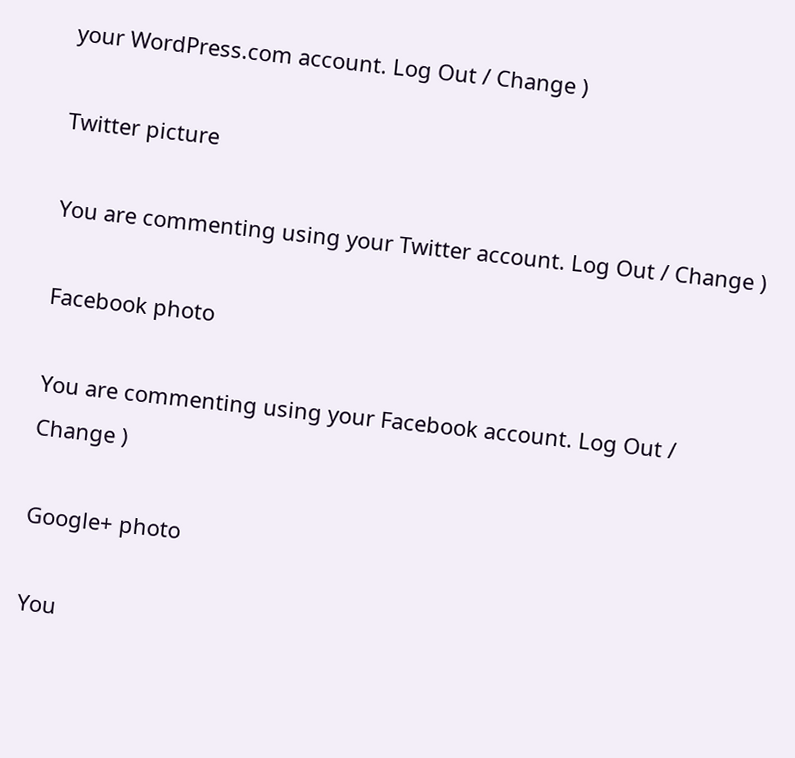your WordPress.com account. Log Out / Change )

Twitter picture

You are commenting using your Twitter account. Log Out / Change )

Facebook photo

You are commenting using your Facebook account. Log Out / Change )

Google+ photo

You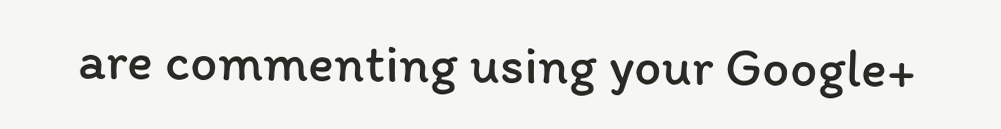are commenting using your Google+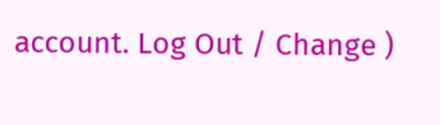account. Log Out / Change )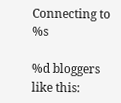Connecting to %s

%d bloggers like this: